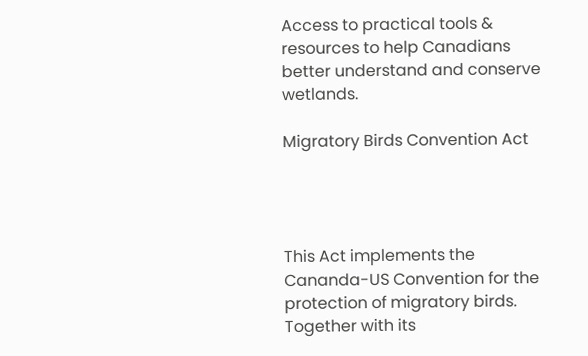Access to practical tools & resources to help Canadians better understand and conserve wetlands.

Migratory Birds Convention Act




This Act implements the Cananda-US Convention for the protection of migratory birds. Together with its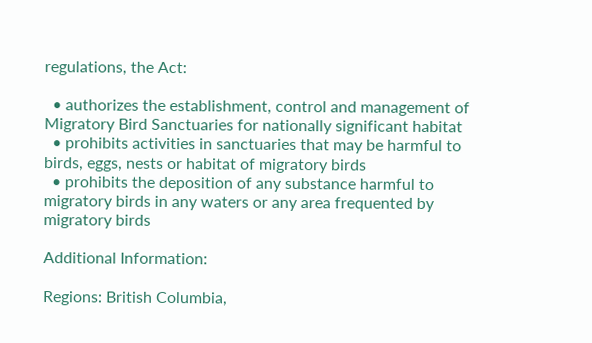regulations, the Act:

  • authorizes the establishment, control and management of Migratory Bird Sanctuaries for nationally significant habitat
  • prohibits activities in sanctuaries that may be harmful to birds, eggs, nests or habitat of migratory birds
  • prohibits the deposition of any substance harmful to migratory birds in any waters or any area frequented by migratory birds

Additional Information:

Regions: British Columbia,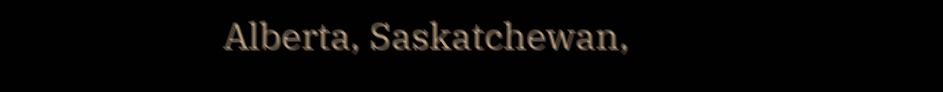Alberta, Saskatchewan,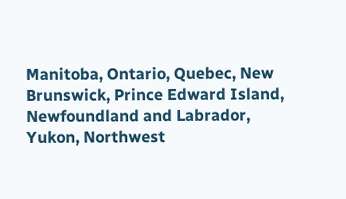Manitoba, Ontario, Quebec, New Brunswick, Prince Edward Island, Newfoundland and Labrador, Yukon, Northwest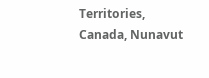Territories, Canada, Nunavut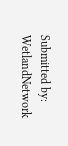Submitted by: WetlandNetwork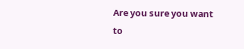Are you sure you want
to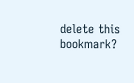delete this bookmark?